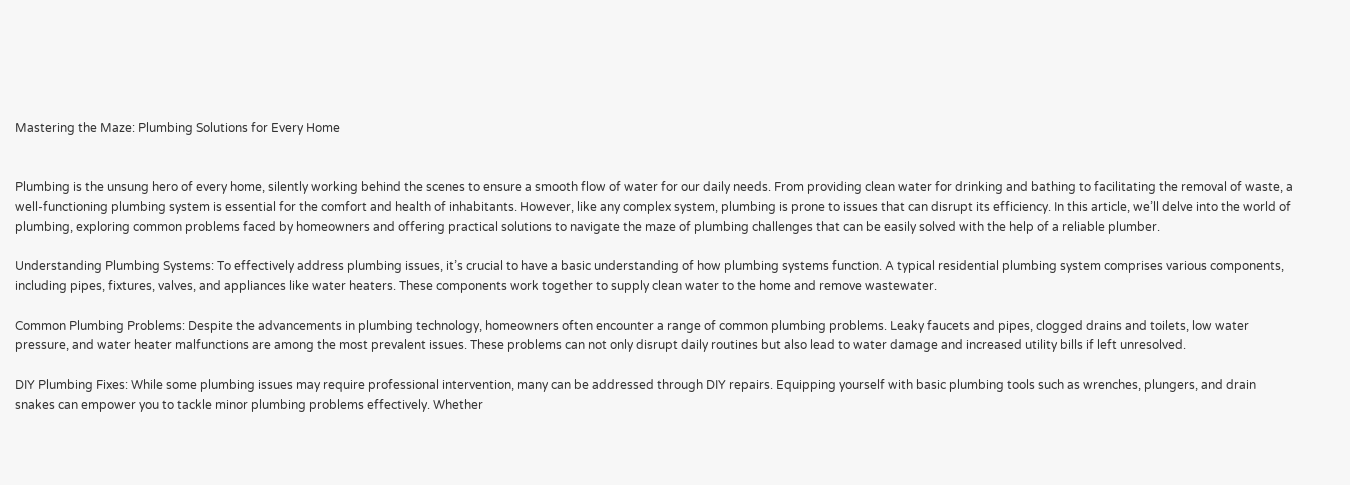Mastering the Maze: Plumbing Solutions for Every Home


Plumbing is the unsung hero of every home, silently working behind the scenes to ensure a smooth flow of water for our daily needs. From providing clean water for drinking and bathing to facilitating the removal of waste, a well-functioning plumbing system is essential for the comfort and health of inhabitants. However, like any complex system, plumbing is prone to issues that can disrupt its efficiency. In this article, we’ll delve into the world of plumbing, exploring common problems faced by homeowners and offering practical solutions to navigate the maze of plumbing challenges that can be easily solved with the help of a reliable plumber.

Understanding Plumbing Systems: To effectively address plumbing issues, it’s crucial to have a basic understanding of how plumbing systems function. A typical residential plumbing system comprises various components, including pipes, fixtures, valves, and appliances like water heaters. These components work together to supply clean water to the home and remove wastewater.

Common Plumbing Problems: Despite the advancements in plumbing technology, homeowners often encounter a range of common plumbing problems. Leaky faucets and pipes, clogged drains and toilets, low water pressure, and water heater malfunctions are among the most prevalent issues. These problems can not only disrupt daily routines but also lead to water damage and increased utility bills if left unresolved.

DIY Plumbing Fixes: While some plumbing issues may require professional intervention, many can be addressed through DIY repairs. Equipping yourself with basic plumbing tools such as wrenches, plungers, and drain snakes can empower you to tackle minor plumbing problems effectively. Whether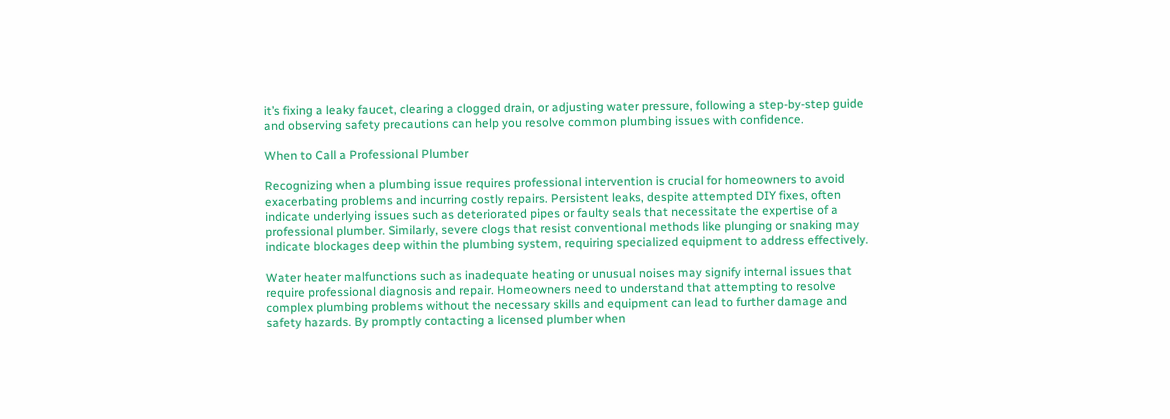it’s fixing a leaky faucet, clearing a clogged drain, or adjusting water pressure, following a step-by-step guide and observing safety precautions can help you resolve common plumbing issues with confidence.

When to Call a Professional Plumber

Recognizing when a plumbing issue requires professional intervention is crucial for homeowners to avoid exacerbating problems and incurring costly repairs. Persistent leaks, despite attempted DIY fixes, often indicate underlying issues such as deteriorated pipes or faulty seals that necessitate the expertise of a professional plumber. Similarly, severe clogs that resist conventional methods like plunging or snaking may indicate blockages deep within the plumbing system, requiring specialized equipment to address effectively.

Water heater malfunctions such as inadequate heating or unusual noises may signify internal issues that require professional diagnosis and repair. Homeowners need to understand that attempting to resolve complex plumbing problems without the necessary skills and equipment can lead to further damage and safety hazards. By promptly contacting a licensed plumber when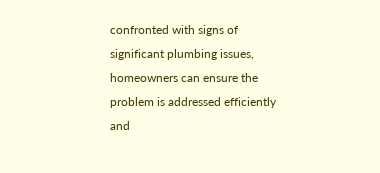confronted with signs of significant plumbing issues, homeowners can ensure the problem is addressed efficiently and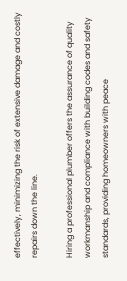effectively, minimizing the risk of extensive damage and costly repairs down the line.

Hiring a professional plumber offers the assurance of quality workmanship and compliance with building codes and safety standards, providing homeowners with peace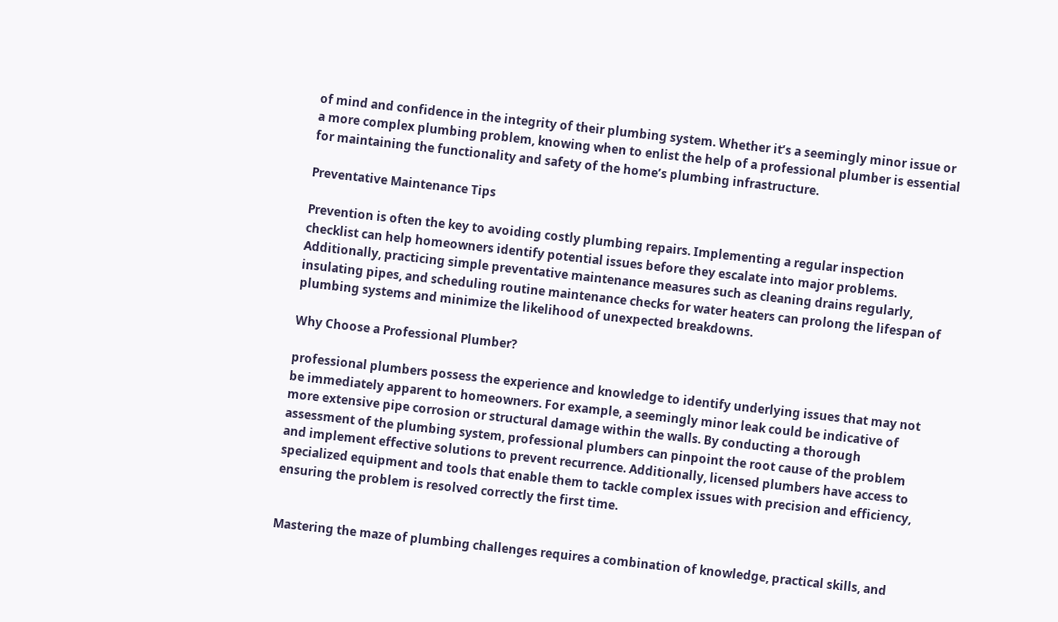of mind and confidence in the integrity of their plumbing system. Whether it’s a seemingly minor issue or a more complex plumbing problem, knowing when to enlist the help of a professional plumber is essential for maintaining the functionality and safety of the home’s plumbing infrastructure.

Preventative Maintenance Tips

Prevention is often the key to avoiding costly plumbing repairs. Implementing a regular inspection checklist can help homeowners identify potential issues before they escalate into major problems. Additionally, practicing simple preventative maintenance measures such as cleaning drains regularly, insulating pipes, and scheduling routine maintenance checks for water heaters can prolong the lifespan of plumbing systems and minimize the likelihood of unexpected breakdowns.

Why Choose a Professional Plumber?

professional plumbers possess the experience and knowledge to identify underlying issues that may not be immediately apparent to homeowners. For example, a seemingly minor leak could be indicative of more extensive pipe corrosion or structural damage within the walls. By conducting a thorough assessment of the plumbing system, professional plumbers can pinpoint the root cause of the problem and implement effective solutions to prevent recurrence. Additionally, licensed plumbers have access to specialized equipment and tools that enable them to tackle complex issues with precision and efficiency, ensuring the problem is resolved correctly the first time.


Mastering the maze of plumbing challenges requires a combination of knowledge, practical skills, and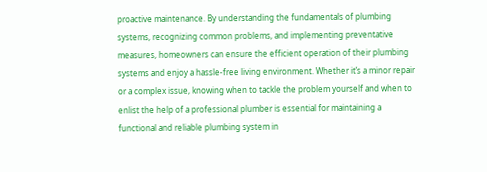proactive maintenance. By understanding the fundamentals of plumbing systems, recognizing common problems, and implementing preventative measures, homeowners can ensure the efficient operation of their plumbing systems and enjoy a hassle-free living environment. Whether it’s a minor repair or a complex issue, knowing when to tackle the problem yourself and when to enlist the help of a professional plumber is essential for maintaining a functional and reliable plumbing system in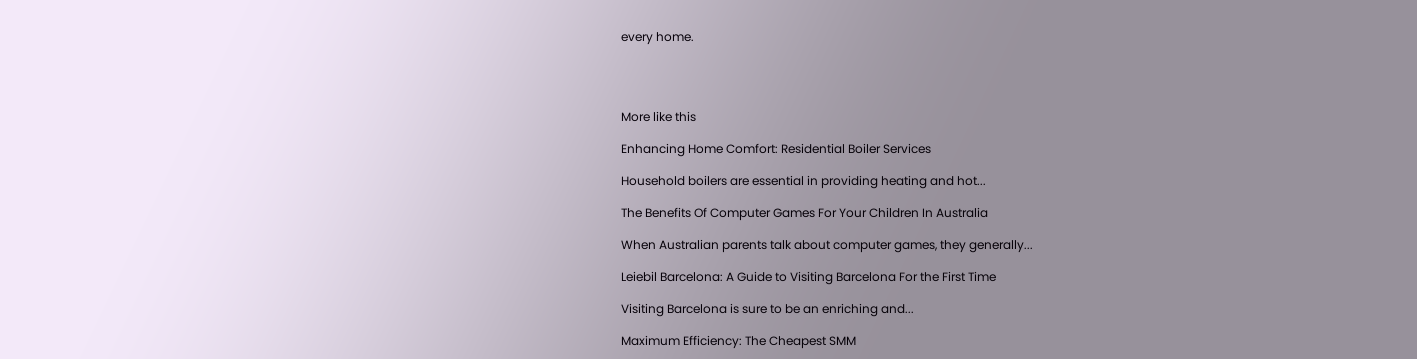every home.




More like this

Enhancing Home Comfort: Residential Boiler Services

Household boilers are essential in providing heating and hot...

The Benefits Of Computer Games For Your Children In Australia

When Australian parents talk about computer games, they generally...

Leiebil Barcelona: A Guide to Visiting Barcelona For the First Time

Visiting Barcelona is sure to be an enriching and...

Maximum Efficiency: The Cheapest SMM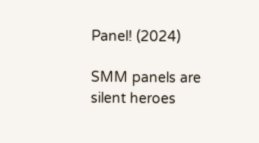Panel! (2024)

SMM panels are silent heroes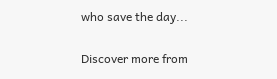who save the day...

Discover more from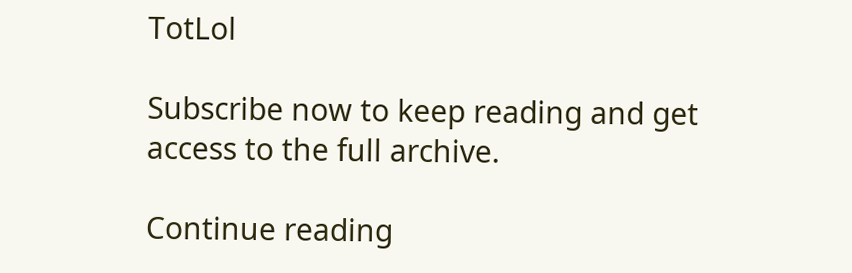TotLol

Subscribe now to keep reading and get access to the full archive.

Continue reading